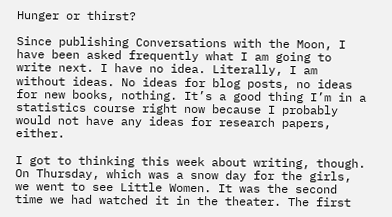Hunger or thirst?

Since publishing Conversations with the Moon, I have been asked frequently what I am going to write next. I have no idea. Literally, I am without ideas. No ideas for blog posts, no ideas for new books, nothing. It’s a good thing I’m in a statistics course right now because I probably would not have any ideas for research papers, either.

I got to thinking this week about writing, though. On Thursday, which was a snow day for the girls, we went to see Little Women. It was the second time we had watched it in the theater. The first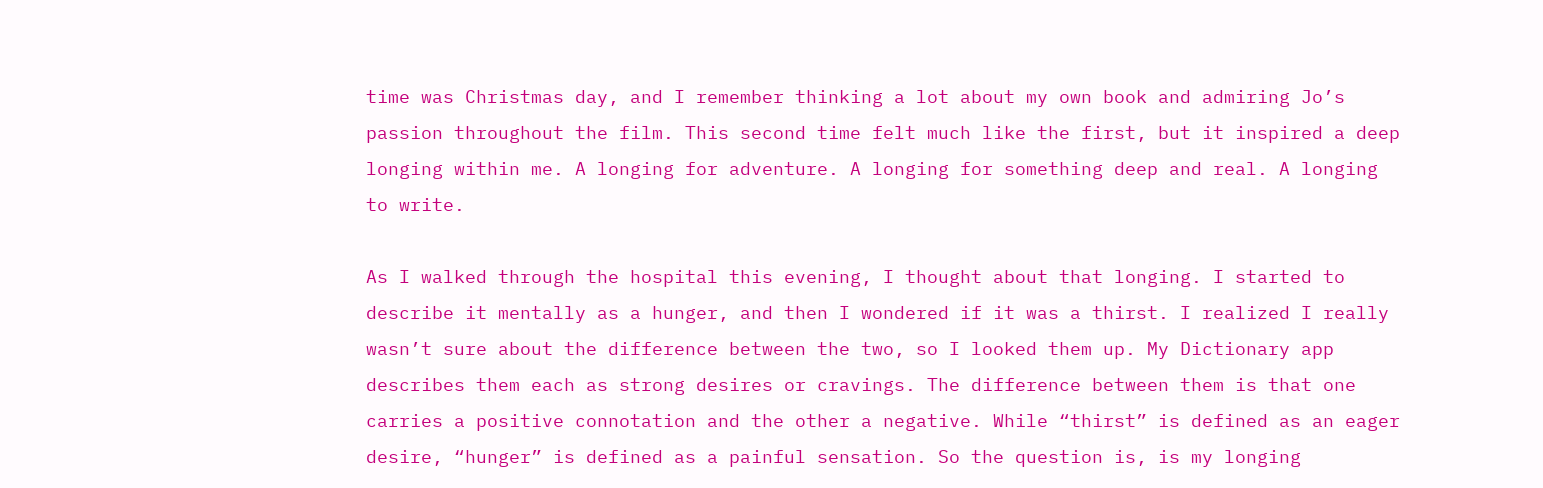time was Christmas day, and I remember thinking a lot about my own book and admiring Jo’s passion throughout the film. This second time felt much like the first, but it inspired a deep longing within me. A longing for adventure. A longing for something deep and real. A longing to write.

As I walked through the hospital this evening, I thought about that longing. I started to describe it mentally as a hunger, and then I wondered if it was a thirst. I realized I really wasn’t sure about the difference between the two, so I looked them up. My Dictionary app describes them each as strong desires or cravings. The difference between them is that one carries a positive connotation and the other a negative. While “thirst” is defined as an eager desire, “hunger” is defined as a painful sensation. So the question is, is my longing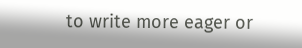to write more eager or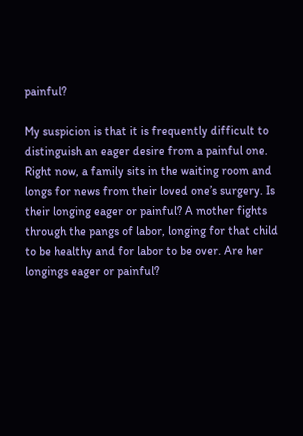painful?

My suspicion is that it is frequently difficult to distinguish an eager desire from a painful one. Right now, a family sits in the waiting room and longs for news from their loved one’s surgery. Is their longing eager or painful? A mother fights through the pangs of labor, longing for that child to be healthy and for labor to be over. Are her longings eager or painful?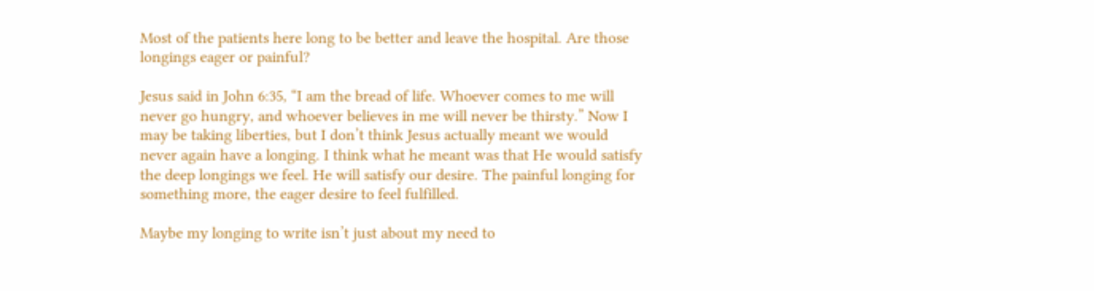Most of the patients here long to be better and leave the hospital. Are those longings eager or painful?

Jesus said in John 6:35, “I am the bread of life. Whoever comes to me will never go hungry, and whoever believes in me will never be thirsty.” Now I may be taking liberties, but I don’t think Jesus actually meant we would never again have a longing. I think what he meant was that He would satisfy the deep longings we feel. He will satisfy our desire. The painful longing for something more, the eager desire to feel fulfilled.

Maybe my longing to write isn’t just about my need to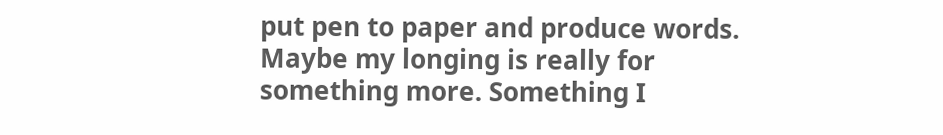put pen to paper and produce words. Maybe my longing is really for something more. Something I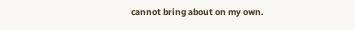cannot bring about on my own.